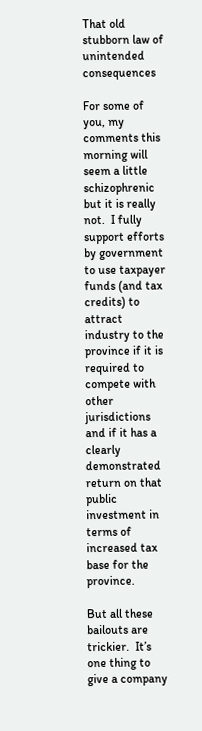That old stubborn law of unintended consequences

For some of you, my comments this morning will seem a little schizophrenic but it is really not.  I fully support efforts by government to use taxpayer funds (and tax credits) to attract industry to the province if it is required to compete with other jurisdictions and if it has a clearly demonstrated return on that public investment in terms of increased tax base for the province.

But all these bailouts are trickier.  It’s one thing to give a company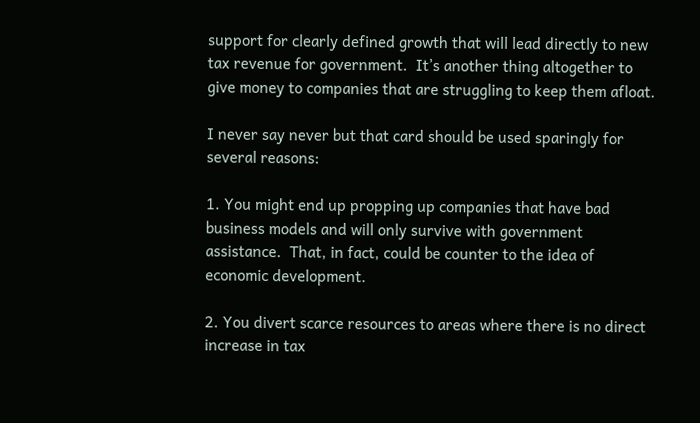support for clearly defined growth that will lead directly to new tax revenue for government.  It’s another thing altogether to give money to companies that are struggling to keep them afloat.

I never say never but that card should be used sparingly for several reasons:

1. You might end up propping up companies that have bad business models and will only survive with government assistance.  That, in fact, could be counter to the idea of economic development.

2. You divert scarce resources to areas where there is no direct increase in tax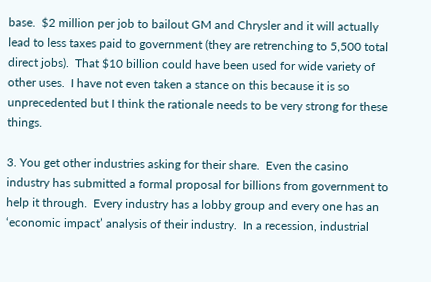base.  $2 million per job to bailout GM and Chrysler and it will actually lead to less taxes paid to government (they are retrenching to 5,500 total direct jobs).  That $10 billion could have been used for wide variety of other uses.  I have not even taken a stance on this because it is so unprecedented but I think the rationale needs to be very strong for these things.

3. You get other industries asking for their share.  Even the casino industry has submitted a formal proposal for billions from government to help it through.  Every industry has a lobby group and every one has an ‘economic impact’ analysis of their industry.  In a recession, industrial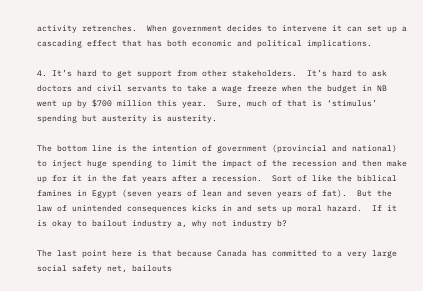activity retrenches.  When government decides to intervene it can set up a cascading effect that has both economic and political implications.

4. It’s hard to get support from other stakeholders.  It’s hard to ask doctors and civil servants to take a wage freeze when the budget in NB went up by $700 million this year.  Sure, much of that is ‘stimulus’ spending but austerity is austerity.

The bottom line is the intention of government (provincial and national) to inject huge spending to limit the impact of the recession and then make up for it in the fat years after a recession.  Sort of like the biblical famines in Egypt (seven years of lean and seven years of fat).  But the law of unintended consequences kicks in and sets up moral hazard.  If it is okay to bailout industry a, why not industry b?

The last point here is that because Canada has committed to a very large social safety net, bailouts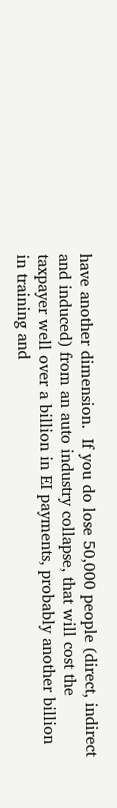have another dimension.  If you do lose 50,000 people (direct, indirect and induced) from an auto industry collapse, that will cost the taxpayer well over a billion in EI payments, probably another billion in training and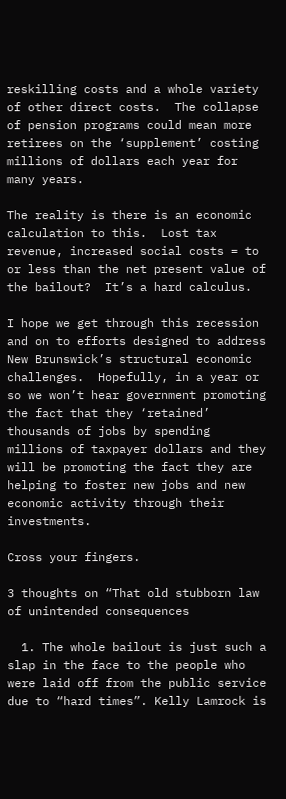reskilling costs and a whole variety of other direct costs.  The collapse of pension programs could mean more retirees on the ‘supplement’ costing millions of dollars each year for many years.

The reality is there is an economic calculation to this.  Lost tax revenue, increased social costs = to or less than the net present value of the bailout?  It’s a hard calculus.

I hope we get through this recession and on to efforts designed to address New Brunswick’s structural economic challenges.  Hopefully, in a year or so we won’t hear government promoting the fact that they ‘retained’ thousands of jobs by spending millions of taxpayer dollars and they will be promoting the fact they are helping to foster new jobs and new economic activity through their investments.

Cross your fingers.

3 thoughts on “That old stubborn law of unintended consequences

  1. The whole bailout is just such a slap in the face to the people who were laid off from the public service due to “hard times”. Kelly Lamrock is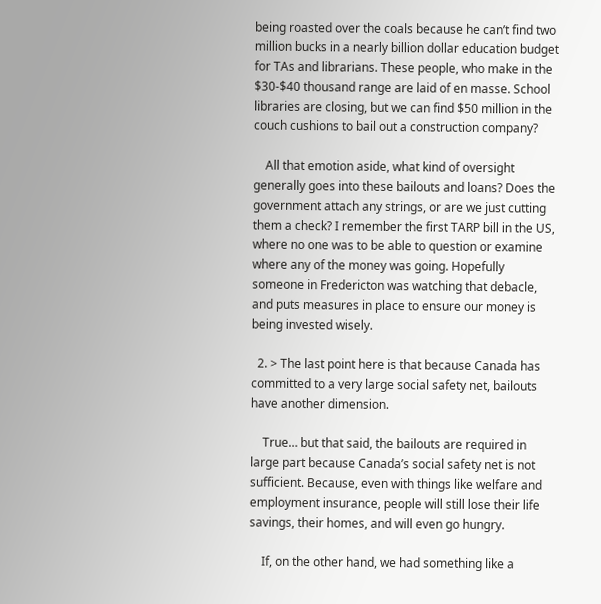being roasted over the coals because he can’t find two million bucks in a nearly billion dollar education budget for TAs and librarians. These people, who make in the $30-$40 thousand range are laid of en masse. School libraries are closing, but we can find $50 million in the couch cushions to bail out a construction company?

    All that emotion aside, what kind of oversight generally goes into these bailouts and loans? Does the government attach any strings, or are we just cutting them a check? I remember the first TARP bill in the US, where no one was to be able to question or examine where any of the money was going. Hopefully someone in Fredericton was watching that debacle, and puts measures in place to ensure our money is being invested wisely.

  2. > The last point here is that because Canada has committed to a very large social safety net, bailouts have another dimension.

    True… but that said, the bailouts are required in large part because Canada’s social safety net is not sufficient. Because, even with things like welfare and employment insurance, people will still lose their life savings, their homes, and will even go hungry.

    If, on the other hand, we had something like a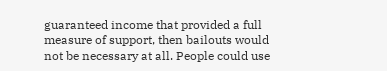guaranteed income that provided a full measure of support, then bailouts would not be necessary at all. People could use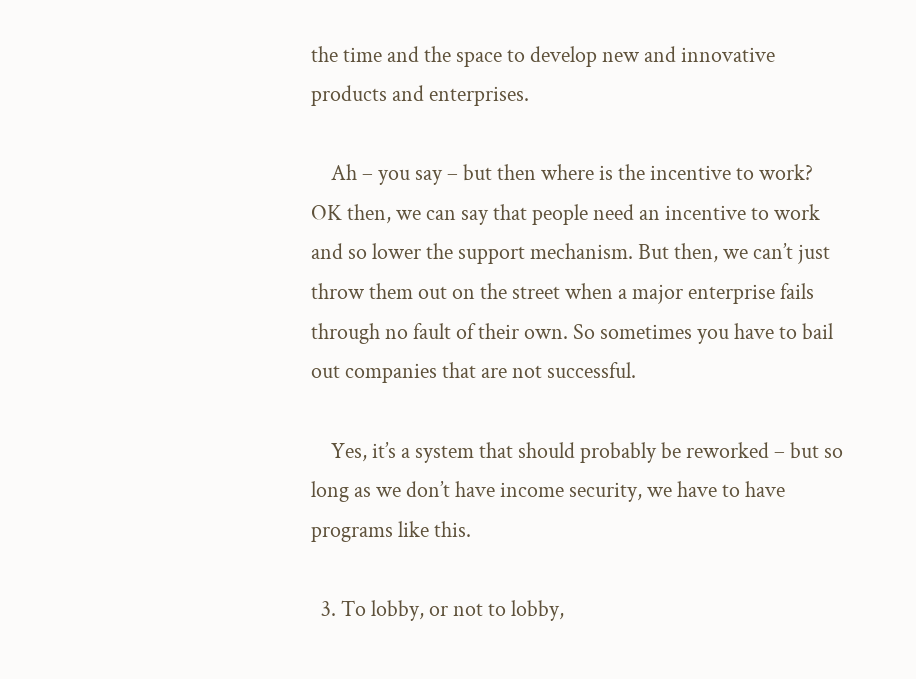the time and the space to develop new and innovative products and enterprises.

    Ah – you say – but then where is the incentive to work? OK then, we can say that people need an incentive to work and so lower the support mechanism. But then, we can’t just throw them out on the street when a major enterprise fails through no fault of their own. So sometimes you have to bail out companies that are not successful.

    Yes, it’s a system that should probably be reworked – but so long as we don’t have income security, we have to have programs like this.

  3. To lobby, or not to lobby,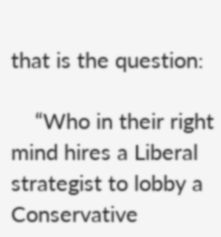that is the question:

    “Who in their right mind hires a Liberal strategist to lobby a Conservative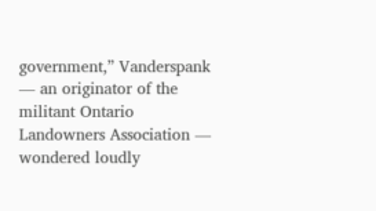government,” Vanderspank — an originator of the militant Ontario Landowners Association — wondered loudly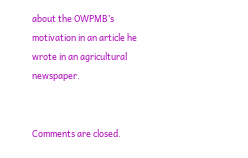about the OWPMB’s motivation in an article he wrote in an agricultural newspaper.


Comments are closed.